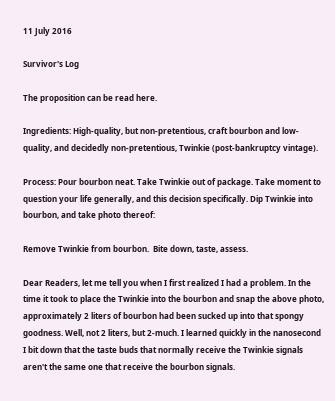11 July 2016

Survivor's Log

The proposition can be read here.

Ingredients: High-quality, but non-pretentious, craft bourbon and low-quality, and decidedly non-pretentious, Twinkie (post-bankruptcy vintage).

Process: Pour bourbon neat. Take Twinkie out of package. Take moment to question your life generally, and this decision specifically. Dip Twinkie into bourbon, and take photo thereof:

Remove Twinkie from bourbon.  Bite down, taste, assess.

Dear Readers, let me tell you when I first realized I had a problem. In the time it took to place the Twinkie into the bourbon and snap the above photo, approximately 2 liters of bourbon had been sucked up into that spongy goodness. Well, not 2 liters, but 2-much. I learned quickly in the nanosecond I bit down that the taste buds that normally receive the Twinkie signals aren't the same one that receive the bourbon signals.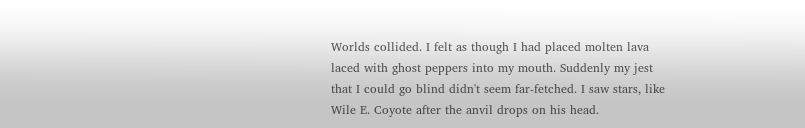Worlds collided. I felt as though I had placed molten lava laced with ghost peppers into my mouth. Suddenly my jest that I could go blind didn't seem far-fetched. I saw stars, like Wile E. Coyote after the anvil drops on his head.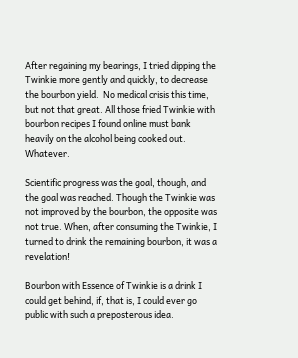After regaining my bearings, I tried dipping the Twinkie more gently and quickly, to decrease the bourbon yield.  No medical crisis this time, but not that great. All those fried Twinkie with bourbon recipes I found online must bank heavily on the alcohol being cooked out. Whatever.

Scientific progress was the goal, though, and the goal was reached. Though the Twinkie was not improved by the bourbon, the opposite was not true. When, after consuming the Twinkie, I turned to drink the remaining bourbon, it was a revelation!

Bourbon with Essence of Twinkie is a drink I could get behind, if, that is, I could ever go public with such a preposterous idea.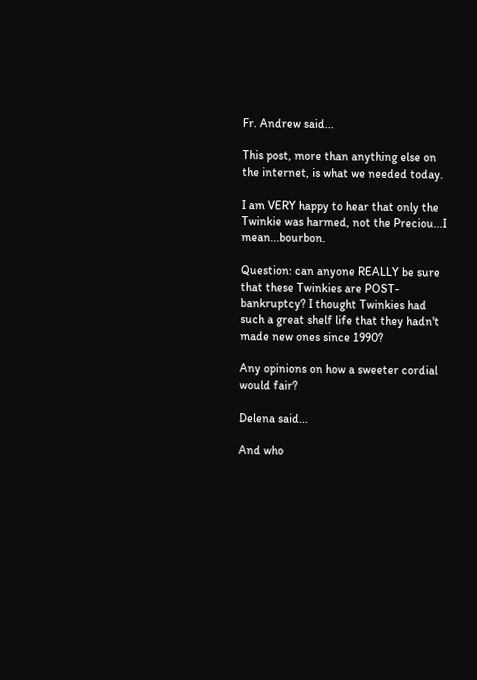Fr. Andrew said...

This post, more than anything else on the internet, is what we needed today.

I am VERY happy to hear that only the Twinkie was harmed, not the Preciou...I mean...bourbon.

Question: can anyone REALLY be sure that these Twinkies are POST-bankruptcy? I thought Twinkies had such a great shelf life that they hadn't made new ones since 1990?

Any opinions on how a sweeter cordial would fair?

Delena said...

And who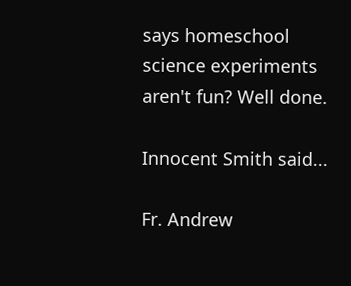says homeschool science experiments aren't fun? Well done.

Innocent Smith said...

Fr. Andrew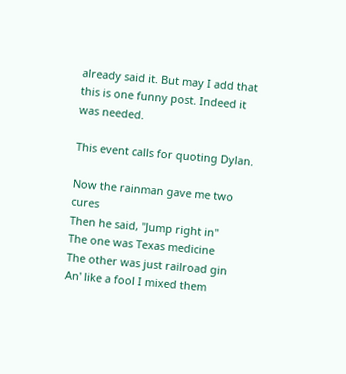already said it. But may I add that this is one funny post. Indeed it was needed.

This event calls for quoting Dylan.

Now the rainman gave me two cures
Then he said, "Jump right in"
The one was Texas medicine
The other was just railroad gin
An' like a fool I mixed them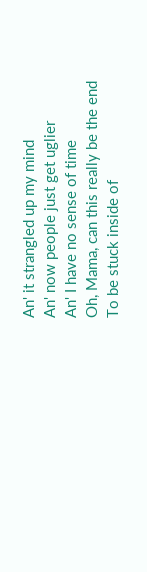An' it strangled up my mind
An' now people just get uglier
An' I have no sense of time
Oh, Mama, can this really be the end
To be stuck inside of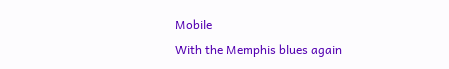Mobile
With the Memphis blues again